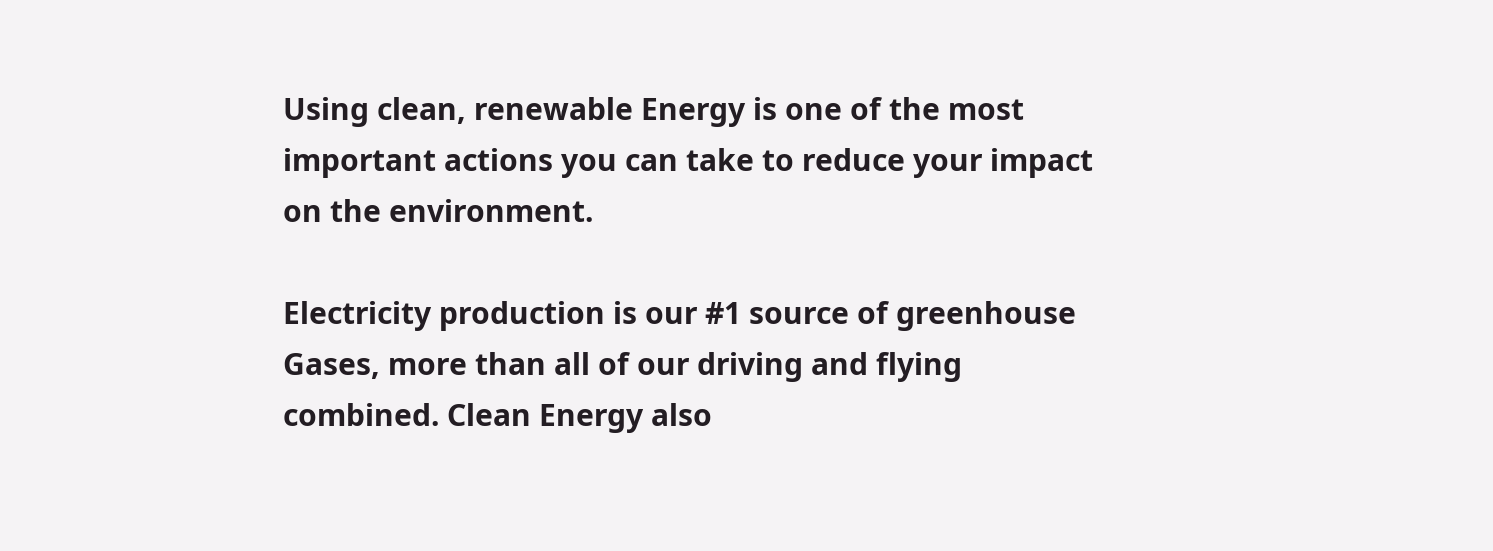Using clean, renewable Energy is one of the most important actions you can take to reduce your impact on the environment.

Electricity production is our #1 source of greenhouse Gases, more than all of our driving and flying combined. Clean Energy also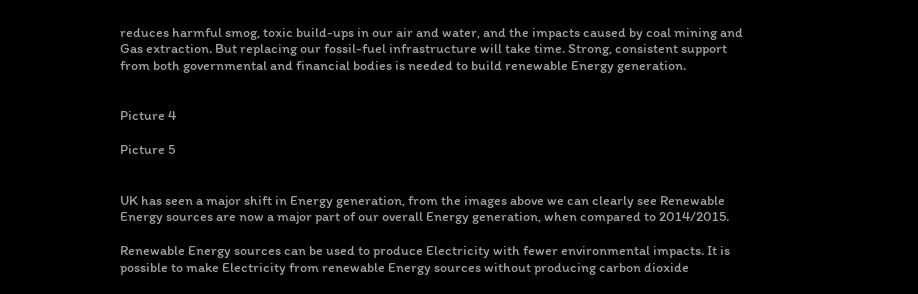reduces harmful smog, toxic build-ups in our air and water, and the impacts caused by coal mining and Gas extraction. But replacing our fossil-fuel infrastructure will take time. Strong, consistent support from both governmental and financial bodies is needed to build renewable Energy generation.


Picture 4

Picture 5


UK has seen a major shift in Energy generation, from the images above we can clearly see Renewable Energy sources are now a major part of our overall Energy generation, when compared to 2014/2015.

Renewable Energy sources can be used to produce Electricity with fewer environmental impacts. It is possible to make Electricity from renewable Energy sources without producing carbon dioxide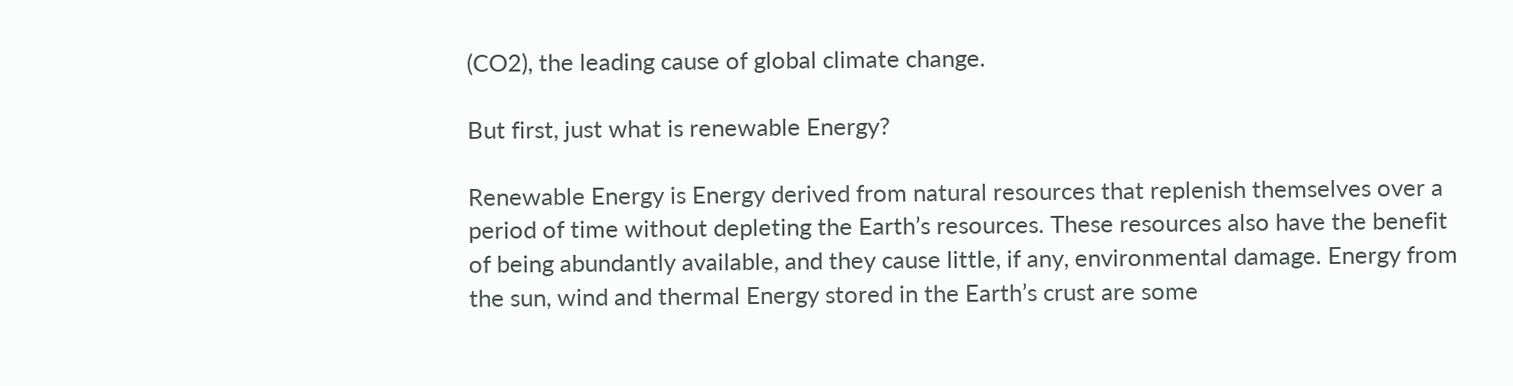(CO2), the leading cause of global climate change.

But first, just what is renewable Energy?

Renewable Energy is Energy derived from natural resources that replenish themselves over a period of time without depleting the Earth’s resources. These resources also have the benefit of being abundantly available, and they cause little, if any, environmental damage. Energy from the sun, wind and thermal Energy stored in the Earth’s crust are some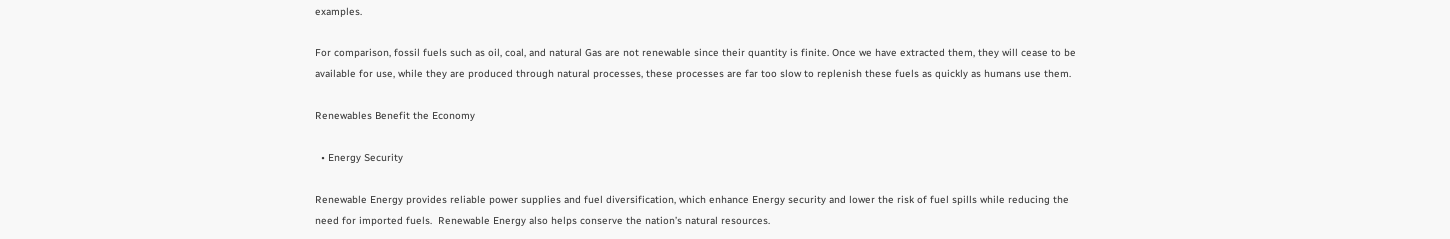examples.

For comparison, fossil fuels such as oil, coal, and natural Gas are not renewable since their quantity is finite. Once we have extracted them, they will cease to be available for use, while they are produced through natural processes, these processes are far too slow to replenish these fuels as quickly as humans use them.

Renewables Benefit the Economy

  • Energy Security

Renewable Energy provides reliable power supplies and fuel diversification, which enhance Energy security and lower the risk of fuel spills while reducing the need for imported fuels.  Renewable Energy also helps conserve the nation’s natural resources.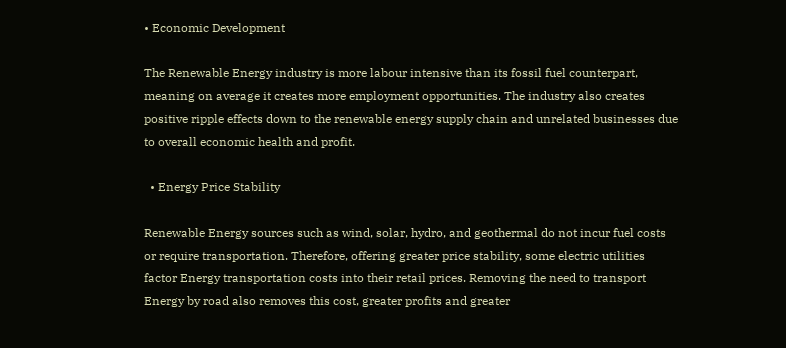• Economic Development

The Renewable Energy industry is more labour intensive than its fossil fuel counterpart, meaning on average it creates more employment opportunities. The industry also creates positive ripple effects down to the renewable energy supply chain and unrelated businesses due to overall economic health and profit.

  • Energy Price Stability

Renewable Energy sources such as wind, solar, hydro, and geothermal do not incur fuel costs or require transportation. Therefore, offering greater price stability, some electric utilities factor Energy transportation costs into their retail prices. Removing the need to transport Energy by road also removes this cost, greater profits and greater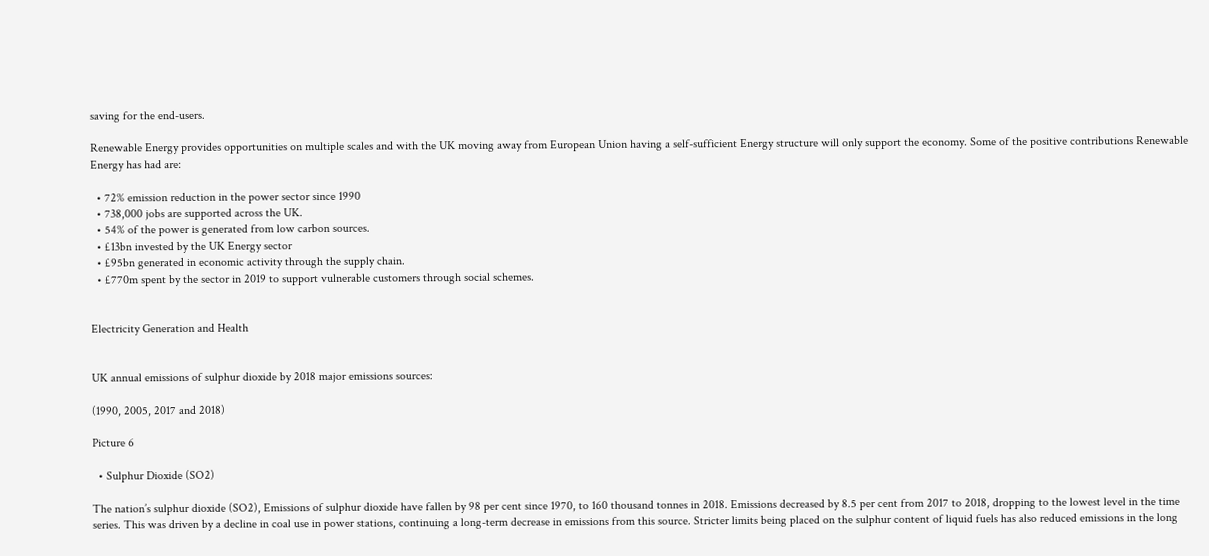saving for the end-users.

Renewable Energy provides opportunities on multiple scales and with the UK moving away from European Union having a self-sufficient Energy structure will only support the economy. Some of the positive contributions Renewable Energy has had are:

  • 72% emission reduction in the power sector since 1990
  • 738,000 jobs are supported across the UK.
  • 54% of the power is generated from low carbon sources.
  • £13bn invested by the UK Energy sector
  • £95bn generated in economic activity through the supply chain.
  • £770m spent by the sector in 2019 to support vulnerable customers through social schemes.


Electricity Generation and Health


UK annual emissions of sulphur dioxide by 2018 major emissions sources:

(1990, 2005, 2017 and 2018)

Picture 6

  • Sulphur Dioxide (SO2)

The nation’s sulphur dioxide (SO2), Emissions of sulphur dioxide have fallen by 98 per cent since 1970, to 160 thousand tonnes in 2018. Emissions decreased by 8.5 per cent from 2017 to 2018, dropping to the lowest level in the time series. This was driven by a decline in coal use in power stations, continuing a long-term decrease in emissions from this source. Stricter limits being placed on the sulphur content of liquid fuels has also reduced emissions in the long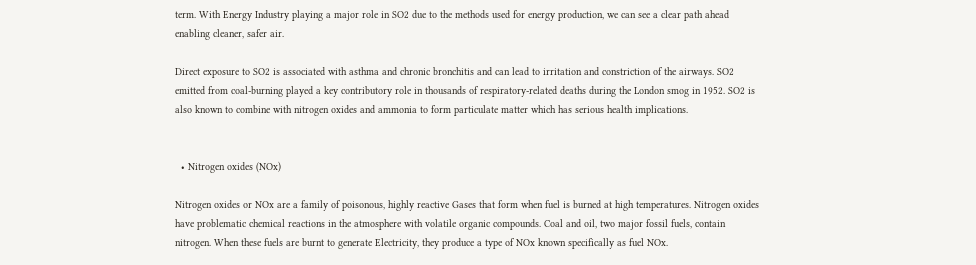term. With Energy Industry playing a major role in SO2 due to the methods used for energy production, we can see a clear path ahead enabling cleaner, safer air.

Direct exposure to SO2 is associated with asthma and chronic bronchitis and can lead to irritation and constriction of the airways. SO2 emitted from coal-burning played a key contributory role in thousands of respiratory-related deaths during the London smog in 1952. SO2 is also known to combine with nitrogen oxides and ammonia to form particulate matter which has serious health implications.


  • Nitrogen oxides (NOx)

Nitrogen oxides or NOx are a family of poisonous, highly reactive Gases that form when fuel is burned at high temperatures. Nitrogen oxides have problematic chemical reactions in the atmosphere with volatile organic compounds. Coal and oil, two major fossil fuels, contain nitrogen. When these fuels are burnt to generate Electricity, they produce a type of NOx known specifically as fuel NOx.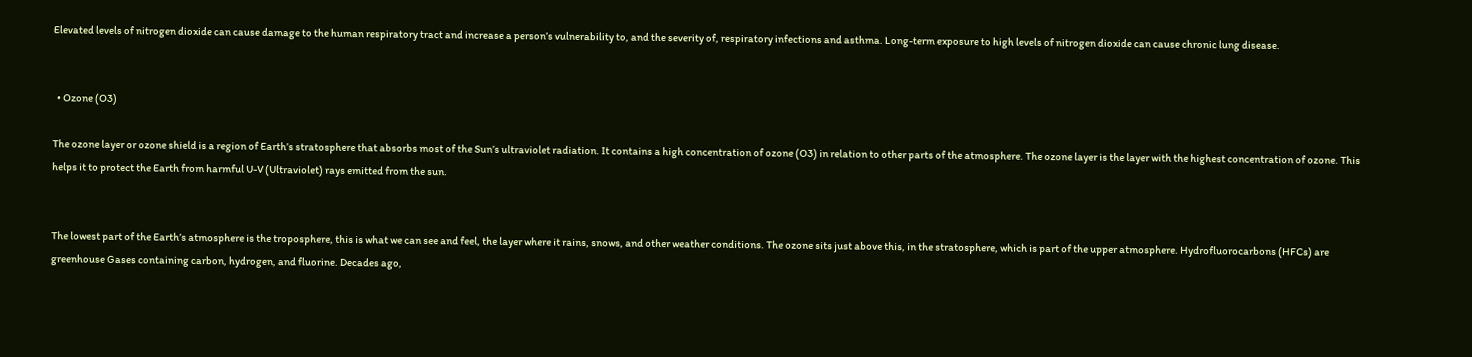Elevated levels of nitrogen dioxide can cause damage to the human respiratory tract and increase a person’s vulnerability to, and the severity of, respiratory infections and asthma. Long-term exposure to high levels of nitrogen dioxide can cause chronic lung disease.


  • Ozone (O3)

The ozone layer or ozone shield is a region of Earth’s stratosphere that absorbs most of the Sun’s ultraviolet radiation. It contains a high concentration of ozone (O3) in relation to other parts of the atmosphere. The ozone layer is the layer with the highest concentration of ozone. This helps it to protect the Earth from harmful U-V (Ultraviolet) rays emitted from the sun.


The lowest part of the Earth’s atmosphere is the troposphere, this is what we can see and feel, the layer where it rains, snows, and other weather conditions. The ozone sits just above this, in the stratosphere, which is part of the upper atmosphere. Hydrofluorocarbons (HFCs) are greenhouse Gases containing carbon, hydrogen, and fluorine. Decades ago,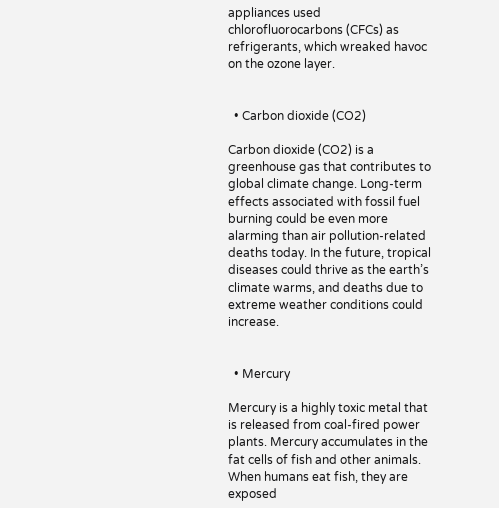appliances used chlorofluorocarbons (CFCs) as refrigerants, which wreaked havoc on the ozone layer.


  • Carbon dioxide (CO2)

Carbon dioxide (CO2) is a greenhouse gas that contributes to global climate change. Long-term effects associated with fossil fuel burning could be even more alarming than air pollution-related deaths today. In the future, tropical diseases could thrive as the earth’s climate warms, and deaths due to extreme weather conditions could increase.


  • Mercury

Mercury is a highly toxic metal that is released from coal-fired power plants. Mercury accumulates in the fat cells of fish and other animals. When humans eat fish, they are exposed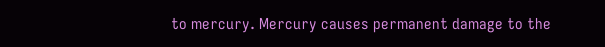to mercury. Mercury causes permanent damage to the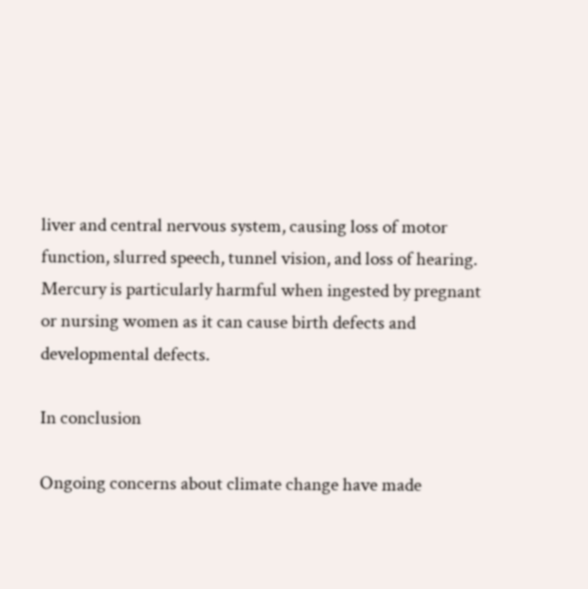liver and central nervous system, causing loss of motor function, slurred speech, tunnel vision, and loss of hearing. Mercury is particularly harmful when ingested by pregnant or nursing women as it can cause birth defects and developmental defects.

In conclusion

Ongoing concerns about climate change have made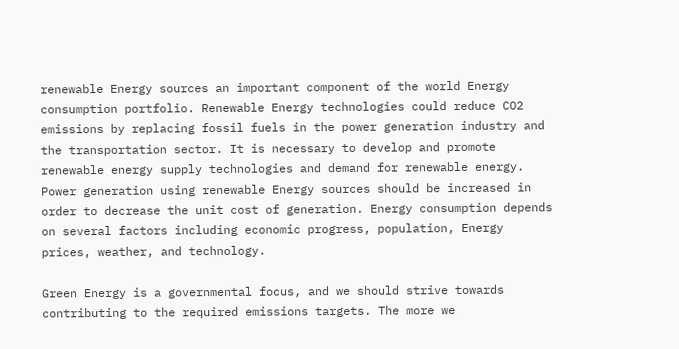renewable Energy sources an important component of the world Energy consumption portfolio. Renewable Energy technologies could reduce CO2 emissions by replacing fossil fuels in the power generation industry and the transportation sector. It is necessary to develop and promote renewable energy supply technologies and demand for renewable energy. Power generation using renewable Energy sources should be increased in order to decrease the unit cost of generation. Energy consumption depends on several factors including economic progress, population, Energy prices, weather, and technology.

Green Energy is a governmental focus, and we should strive towards contributing to the required emissions targets. The more we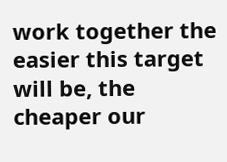work together the easier this target will be, the cheaper our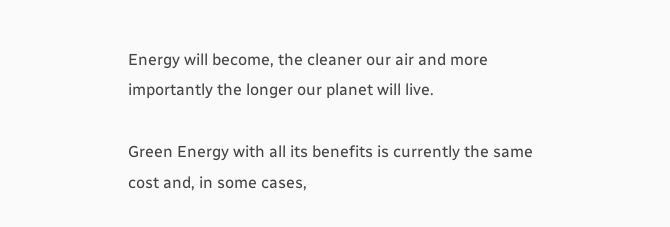Energy will become, the cleaner our air and more importantly the longer our planet will live.

Green Energy with all its benefits is currently the same cost and, in some cases,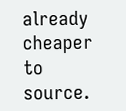already cheaper to source.